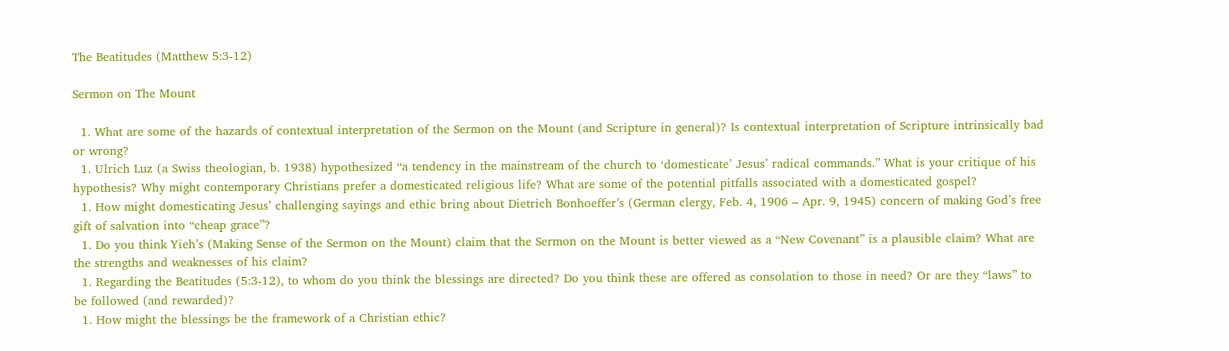The Beatitudes (Matthew 5:3-12)

Sermon on The Mount

  1. What are some of the hazards of contextual interpretation of the Sermon on the Mount (and Scripture in general)? Is contextual interpretation of Scripture intrinsically bad or wrong?
  1. Ulrich Luz (a Swiss theologian, b. 1938) hypothesized “a tendency in the mainstream of the church to ‘domesticate’ Jesus’ radical commands.” What is your critique of his hypothesis? Why might contemporary Christians prefer a domesticated religious life? What are some of the potential pitfalls associated with a domesticated gospel?
  1. How might domesticating Jesus’ challenging sayings and ethic bring about Dietrich Bonhoeffer’s (German clergy, Feb. 4, 1906 – Apr. 9, 1945) concern of making God’s free gift of salvation into “cheap grace”?
  1. Do you think Yieh’s (Making Sense of the Sermon on the Mount) claim that the Sermon on the Mount is better viewed as a “New Covenant” is a plausible claim? What are the strengths and weaknesses of his claim?
  1. Regarding the Beatitudes (5:3-12), to whom do you think the blessings are directed? Do you think these are offered as consolation to those in need? Or are they “laws” to be followed (and rewarded)?
  1. How might the blessings be the framework of a Christian ethic?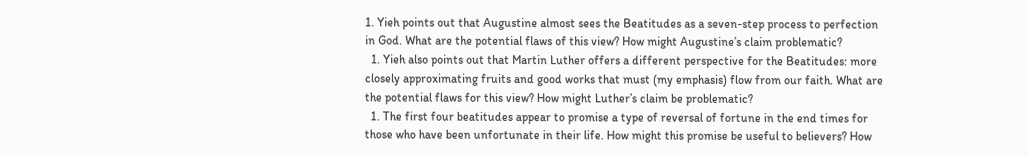1. Yieh points out that Augustine almost sees the Beatitudes as a seven-step process to perfection in God. What are the potential flaws of this view? How might Augustine’s claim problematic?
  1. Yieh also points out that Martin Luther offers a different perspective for the Beatitudes: more closely approximating fruits and good works that must (my emphasis) flow from our faith. What are the potential flaws for this view? How might Luther’s claim be problematic?
  1. The first four beatitudes appear to promise a type of reversal of fortune in the end times for those who have been unfortunate in their life. How might this promise be useful to believers? How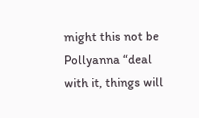might this not be Pollyanna “deal with it, things will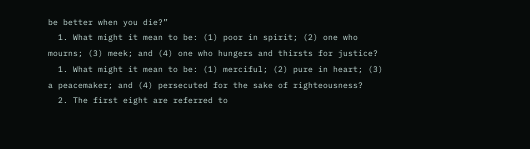be better when you die?”
  1. What might it mean to be: (1) poor in spirit; (2) one who mourns; (3) meek; and (4) one who hungers and thirsts for justice?
  1. What might it mean to be: (1) merciful; (2) pure in heart; (3) a peacemaker; and (4) persecuted for the sake of righteousness?
  2. The first eight are referred to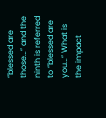“blessed are those…” and the ninth is referred to “blessed are you…” What is the impact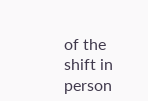of the shift in person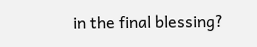in the final blessing?